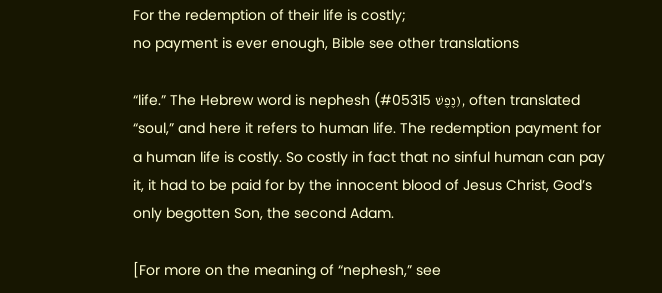For the redemption of their life is costly;
no payment is ever enough, Bible see other translations

“life.” The Hebrew word is nephesh (#05315 נֶפֶשׁ), often translated “soul,” and here it refers to human life. The redemption payment for a human life is costly. So costly in fact that no sinful human can pay it, it had to be paid for by the innocent blood of Jesus Christ, God’s only begotten Son, the second Adam.

[For more on the meaning of “nephesh,” see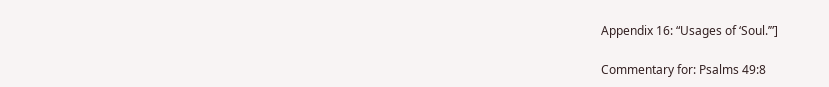Appendix 16: “Usages of ‘Soul.’”]

Commentary for: Psalms 49:8